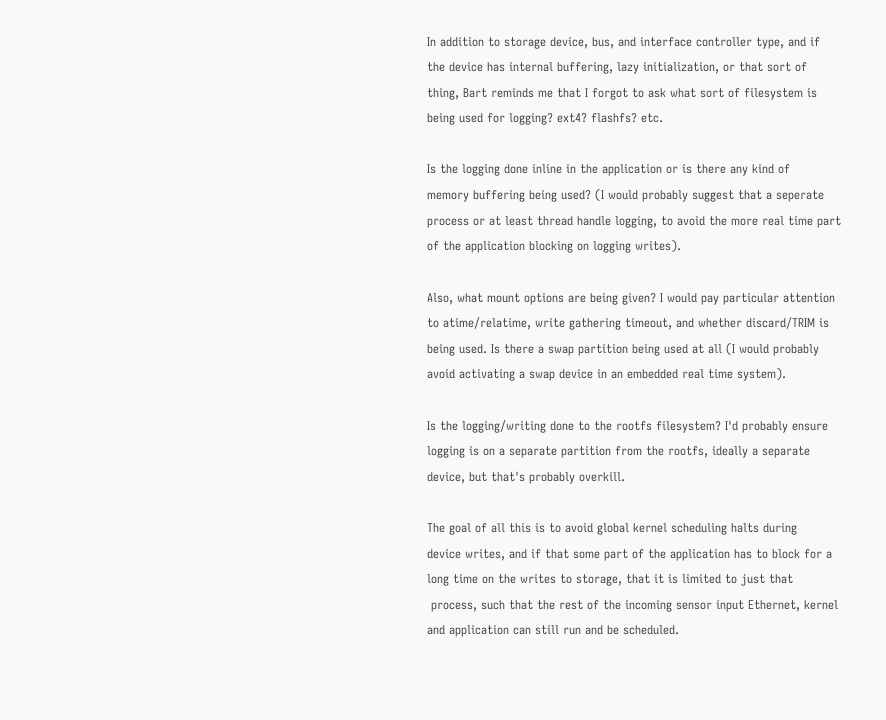In addition to storage device, bus, and interface controller type, and if
the device has internal buffering, lazy initialization, or that sort of
thing, Bart reminds me that I forgot to ask what sort of filesystem is
being used for logging? ext4? flashfs? etc.

Is the logging done inline in the application or is there any kind of
memory buffering being used? (I would probably suggest that a seperate
process or at least thread handle logging, to avoid the more real time part
of the application blocking on logging writes).

Also, what mount options are being given? I would pay particular attention
to atime/relatime, write gathering timeout, and whether discard/TRIM is
being used. Is there a swap partition being used at all (I would probably
avoid activating a swap device in an embedded real time system).

Is the logging/writing done to the rootfs filesystem? I'd probably ensure
logging is on a separate partition from the rootfs, ideally a separate
device, but that's probably overkill.

The goal of all this is to avoid global kernel scheduling halts during
device writes, and if that some part of the application has to block for a
long time on the writes to storage, that it is limited to just that
 process, such that the rest of the incoming sensor input Ethernet, kernel
and application can still run and be scheduled.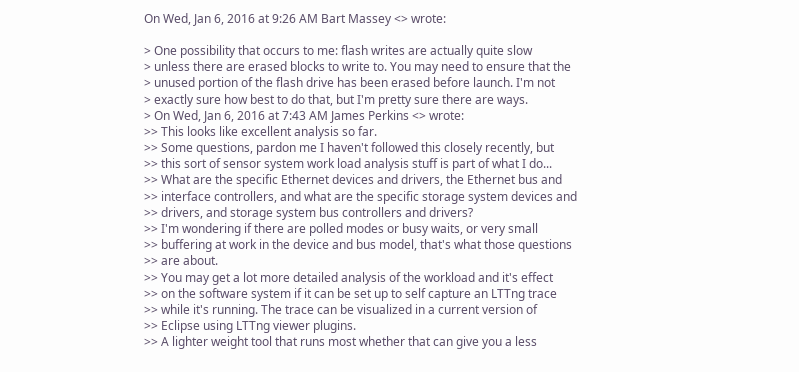On Wed, Jan 6, 2016 at 9:26 AM Bart Massey <> wrote:

> One possibility that occurs to me: flash writes are actually quite slow
> unless there are erased blocks to write to. You may need to ensure that the
> unused portion of the flash drive has been erased before launch. I'm not
> exactly sure how best to do that, but I'm pretty sure there are ways.
> On Wed, Jan 6, 2016 at 7:43 AM James Perkins <> wrote:
>> This looks like excellent analysis so far.
>> Some questions, pardon me I haven't followed this closely recently, but
>> this sort of sensor system work load analysis stuff is part of what I do...
>> What are the specific Ethernet devices and drivers, the Ethernet bus and
>> interface controllers, and what are the specific storage system devices and
>> drivers, and storage system bus controllers and drivers?
>> I'm wondering if there are polled modes or busy waits, or very small
>> buffering at work in the device and bus model, that's what those questions
>> are about.
>> You may get a lot more detailed analysis of the workload and it's effect
>> on the software system if it can be set up to self capture an LTTng trace
>> while it's running. The trace can be visualized in a current version of
>> Eclipse using LTTng viewer plugins.
>> A lighter weight tool that runs most whether that can give you a less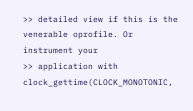>> detailed view if this is the venerable oprofile. Or instrument your
>> application with clock_gettime(CLOCK_MONOTONIC,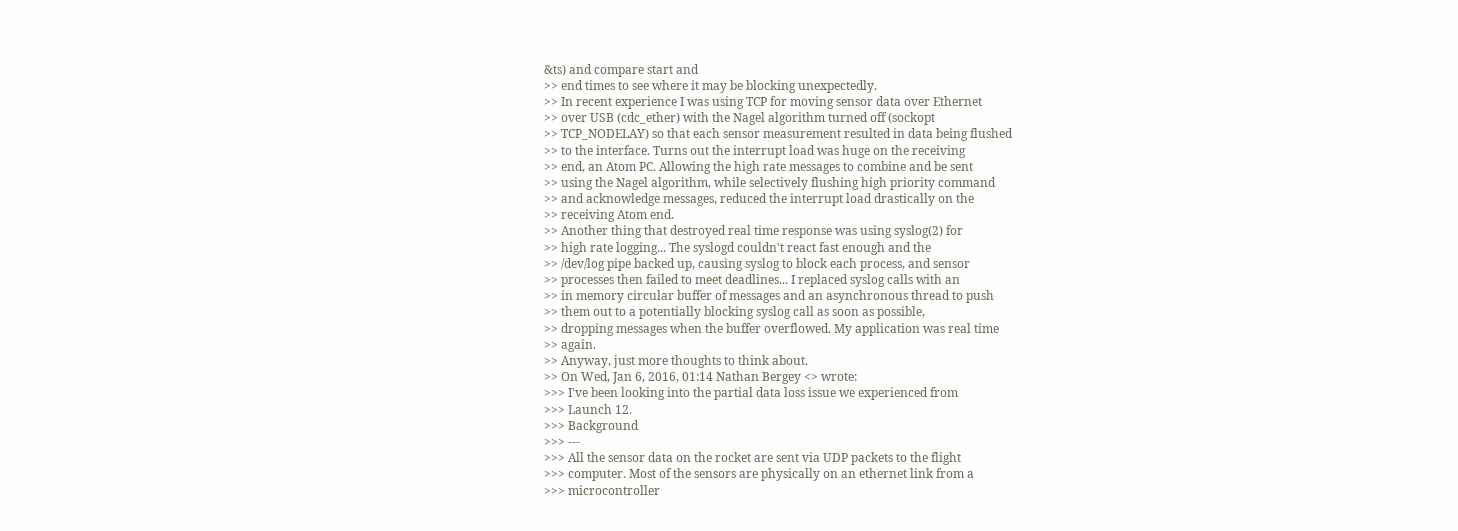&ts) and compare start and
>> end times to see where it may be blocking unexpectedly.
>> In recent experience I was using TCP for moving sensor data over Ethernet
>> over USB (cdc_ether) with the Nagel algorithm turned off (sockopt
>> TCP_NODELAY) so that each sensor measurement resulted in data being flushed
>> to the interface. Turns out the interrupt load was huge on the receiving
>> end, an Atom PC. Allowing the high rate messages to combine and be sent
>> using the Nagel algorithm, while selectively flushing high priority command
>> and acknowledge messages, reduced the interrupt load drastically on the
>> receiving Atom end.
>> Another thing that destroyed real time response was using syslog(2) for
>> high rate logging... The syslogd couldn't react fast enough and the
>> /dev/log pipe backed up, causing syslog to block each process, and sensor
>> processes then failed to meet deadlines... I replaced syslog calls with an
>> in memory circular buffer of messages and an asynchronous thread to push
>> them out to a potentially blocking syslog call as soon as possible,
>> dropping messages when the buffer overflowed. My application was real time
>> again.
>> Anyway, just more thoughts to think about.
>> On Wed, Jan 6, 2016, 01:14 Nathan Bergey <> wrote:
>>> I've been looking into the partial data loss issue we experienced from
>>> Launch 12.
>>> Background
>>> ---
>>> All the sensor data on the rocket are sent via UDP packets to the flight
>>> computer. Most of the sensors are physically on an ethernet link from a
>>> microcontroller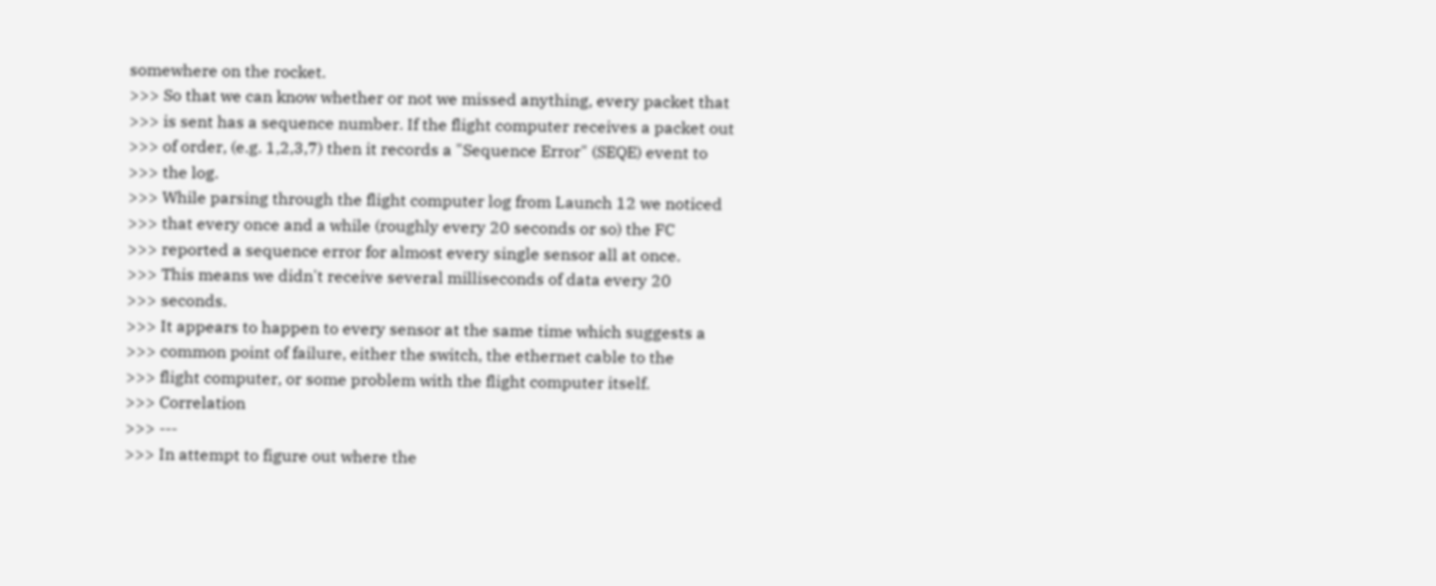somewhere on the rocket.
>>> So that we can know whether or not we missed anything, every packet that
>>> is sent has a sequence number. If the flight computer receives a packet out
>>> of order, (e.g. 1,2,3,7) then it records a "Sequence Error" (SEQE) event to
>>> the log.
>>> While parsing through the flight computer log from Launch 12 we noticed
>>> that every once and a while (roughly every 20 seconds or so) the FC
>>> reported a sequence error for almost every single sensor all at once.
>>> This means we didn't receive several milliseconds of data every 20
>>> seconds.
>>> It appears to happen to every sensor at the same time which suggests a
>>> common point of failure, either the switch, the ethernet cable to the
>>> flight computer, or some problem with the flight computer itself.
>>> Correlation
>>> ---
>>> In attempt to figure out where the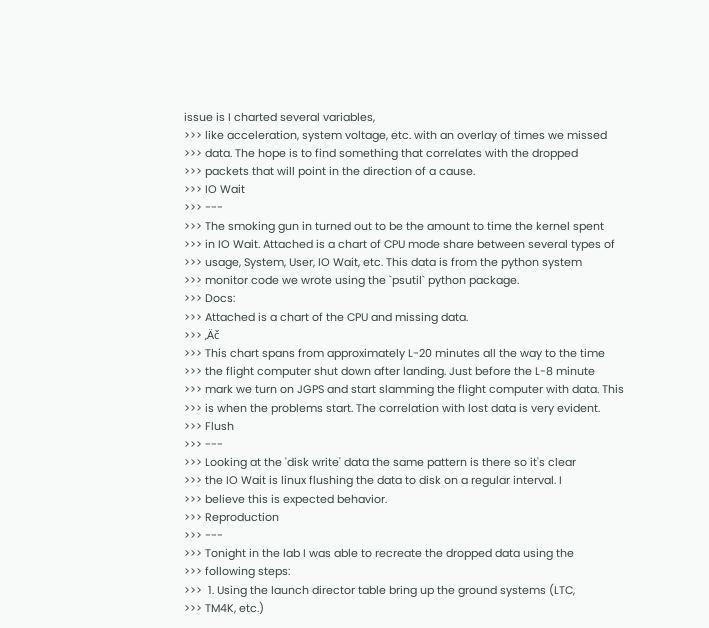issue is I charted several variables,
>>> like acceleration, system voltage, etc. with an overlay of times we missed
>>> data. The hope is to find something that correlates with the dropped
>>> packets that will point in the direction of a cause.
>>> IO Wait
>>> ---
>>> The smoking gun in turned out to be the amount to time the kernel spent
>>> in IO Wait. Attached is a chart of CPU mode share between several types of
>>> usage, System, User, IO Wait, etc. This data is from the python system
>>> monitor code we wrote using the `psutil` python package.
>>> Docs:
>>> Attached is a chart of the CPU and missing data.
>>> ‚Äč
>>> This chart spans from approximately L-20 minutes all the way to the time
>>> the flight computer shut down after landing. Just before the L-8 minute
>>> mark we turn on JGPS and start slamming the flight computer with data. This
>>> is when the problems start. The correlation with lost data is very evident.
>>> Flush
>>> ---
>>> Looking at the 'disk write' data the same pattern is there so it's clear
>>> the IO Wait is linux flushing the data to disk on a regular interval. I
>>> believe this is expected behavior.
>>> Reproduction
>>> ---
>>> Tonight in the lab I was able to recreate the dropped data using the
>>> following steps:
>>>  1. Using the launch director table bring up the ground systems (LTC,
>>> TM4K, etc.)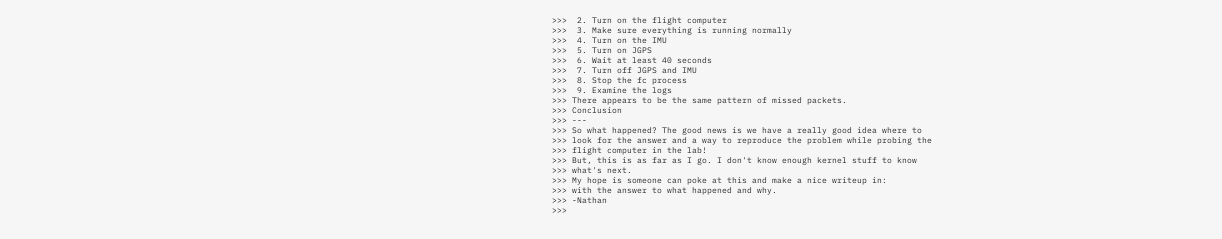>>>  2. Turn on the flight computer
>>>  3. Make sure everything is running normally
>>>  4. Turn on the IMU
>>>  5. Turn on JGPS
>>>  6. Wait at least 40 seconds
>>>  7. Turn off JGPS and IMU
>>>  8. Stop the fc process
>>>  9. Examine the logs
>>> There appears to be the same pattern of missed packets.
>>> Conclusion
>>> ---
>>> So what happened? The good news is we have a really good idea where to
>>> look for the answer and a way to reproduce the problem while probing the
>>> flight computer in the lab!
>>> But, this is as far as I go. I don't know enough kernel stuff to know
>>> what's next.
>>> My hope is someone can poke at this and make a nice writeup in:
>>> with the answer to what happened and why.
>>> -Nathan
>>>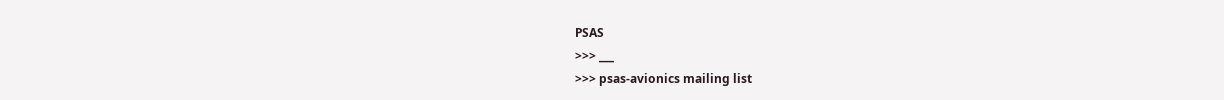PSAS
>>> ___
>>> psas-avionics mailing list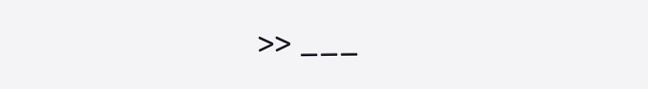>> ___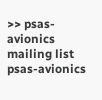>> psas-avionics mailing list
psas-avionics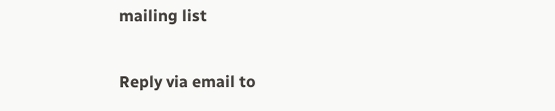mailing list

Reply via email to